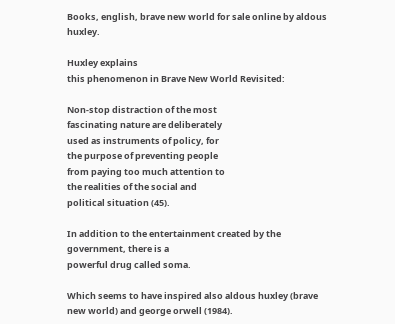Books, english, brave new world for sale online by aldous huxley.

Huxley explains
this phenomenon in Brave New World Revisited:

Non-stop distraction of the most
fascinating nature are deliberately
used as instruments of policy, for
the purpose of preventing people
from paying too much attention to
the realities of the social and
political situation (45).

In addition to the entertainment created by the government, there is a
powerful drug called soma.

Which seems to have inspired also aldous huxley (brave new world) and george orwell (1984).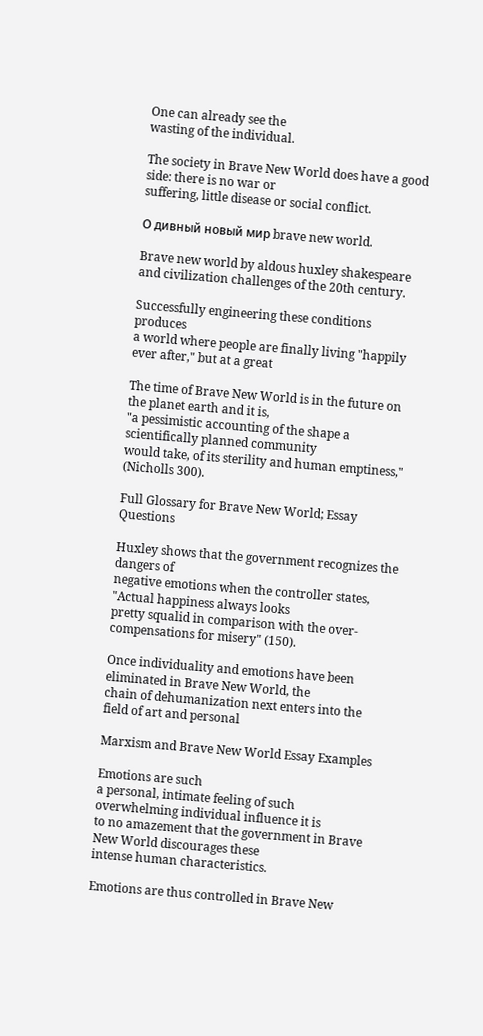One can already see the
wasting of the individual.

The society in Brave New World does have a good side: there is no war or
suffering, little disease or social conflict.

О дивный новый мир brave new world.

Brave new world by aldous huxley shakespeare and civilization challenges of the 20th century.

Successfully engineering these conditions produces
a world where people are finally living "happily ever after," but at a great

The time of Brave New World is in the future on the planet earth and it is,
"a pessimistic accounting of the shape a scientifically planned community
would take, of its sterility and human emptiness," (Nicholls 300).

Full Glossary for Brave New World; Essay Questions

Huxley shows that the government recognizes the dangers of
negative emotions when the controller states, "Actual happiness always looks
pretty squalid in comparison with the over-compensations for misery" (150).

Once individuality and emotions have been eliminated in Brave New World, the
chain of dehumanization next enters into the field of art and personal

Marxism and Brave New World Essay Examples

Emotions are such
a personal, intimate feeling of such overwhelming individual influence it is
to no amazement that the government in Brave New World discourages these
intense human characteristics.

Emotions are thus controlled in Brave New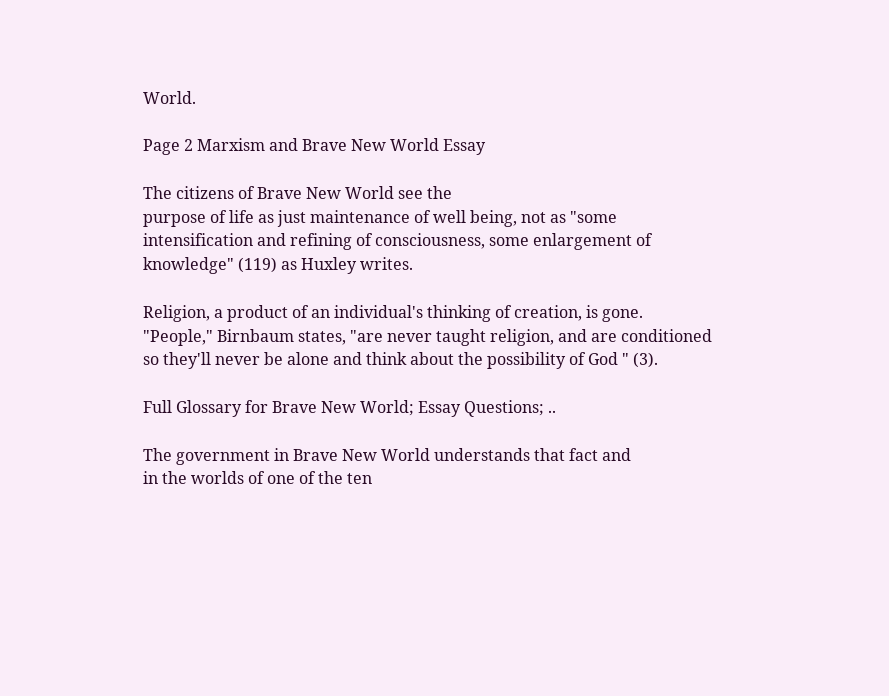World.

Page 2 Marxism and Brave New World Essay

The citizens of Brave New World see the
purpose of life as just maintenance of well being, not as "some
intensification and refining of consciousness, some enlargement of
knowledge" (119) as Huxley writes.

Religion, a product of an individual's thinking of creation, is gone.
"People," Birnbaum states, "are never taught religion, and are conditioned
so they'll never be alone and think about the possibility of God " (3).

Full Glossary for Brave New World; Essay Questions; ..

The government in Brave New World understands that fact and
in the worlds of one of the ten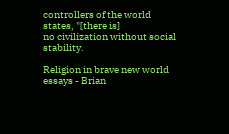controllers of the world states, "[there is]
no civilization without social stability.

Religion in brave new world essays - Brian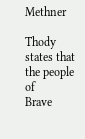Methner

Thody states that the people of
Brave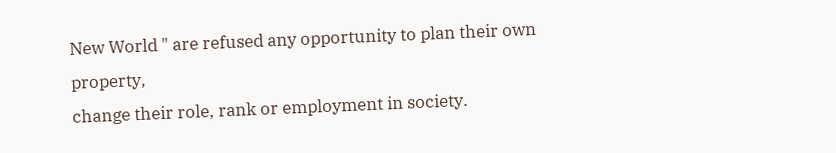New World " are refused any opportunity to plan their own property,
change their role, rank or employment in society.